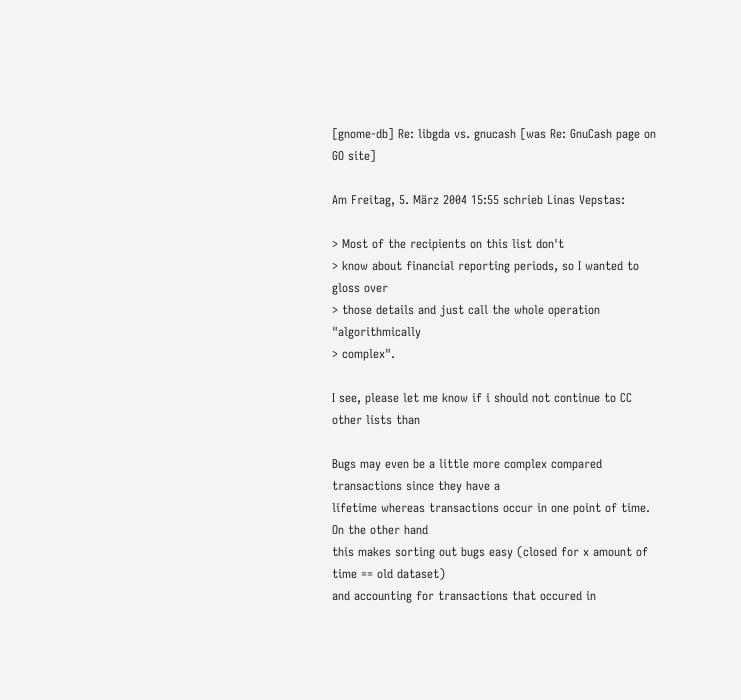[gnome-db] Re: libgda vs. gnucash [was Re: GnuCash page on GO site]

Am Freitag, 5. März 2004 15:55 schrieb Linas Vepstas:

> Most of the recipients on this list don't
> know about financial reporting periods, so I wanted to gloss over
> those details and just call the whole operation "algorithmically
> complex".

I see, please let me know if i should not continue to CC other lists than

Bugs may even be a little more complex compared transactions since they have a
lifetime whereas transactions occur in one point of time. On the other hand
this makes sorting out bugs easy (closed for x amount of time == old dataset)
and accounting for transactions that occured in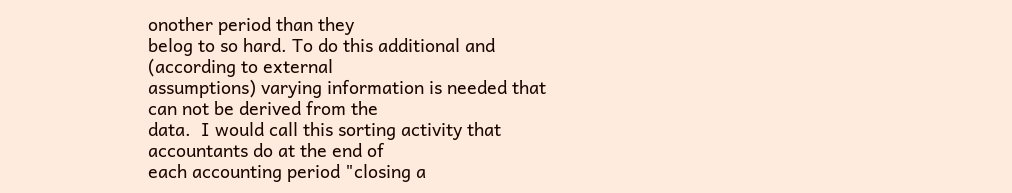onother period than they
belog to so hard. To do this additional and (according to external
assumptions) varying information is needed that can not be derived from the
data.  I would call this sorting activity that accountants do at the end of
each accounting period "closing a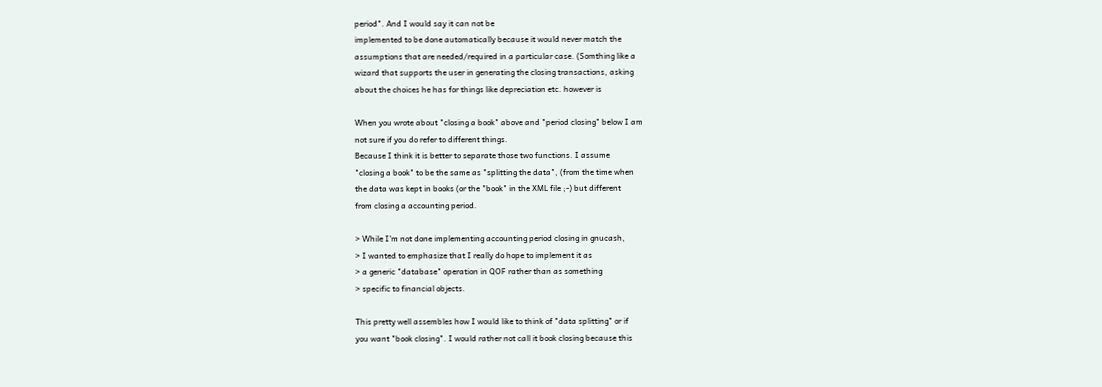period". And I would say it can not be
implemented to be done automatically because it would never match the
assumptions that are needed/required in a particular case. (Somthing like a
wizard that supports the user in generating the closing transactions, asking
about the choices he has for things like depreciation etc. however is

When you wrote about "closing a book" above and "period closing" below I am
not sure if you do refer to different things.
Because I think it is better to separate those two functions. I assume
"closing a book" to be the same as "splitting the data", (from the time when
the data was kept in books (or the "book" in the XML file ;-) but different
from closing a accounting period.

> While I'm not done implementing accounting period closing in gnucash,
> I wanted to emphasize that I really do hope to implement it as
> a generic "database" operation in QOF rather than as something
> specific to financial objects.

This pretty well assembles how I would like to think of "data splitting" or if
you want "book closing". I would rather not call it book closing because this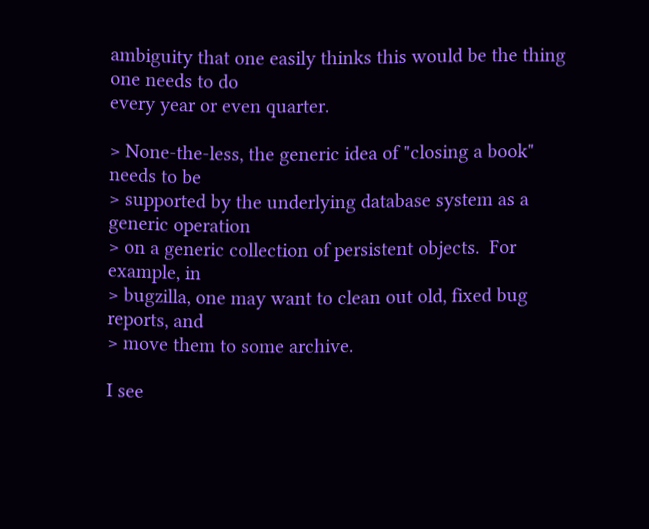ambiguity that one easily thinks this would be the thing one needs to do
every year or even quarter.

> None-the-less, the generic idea of "closing a book" needs to be
> supported by the underlying database system as a generic operation
> on a generic collection of persistent objects.  For example, in
> bugzilla, one may want to clean out old, fixed bug reports, and
> move them to some archive.

I see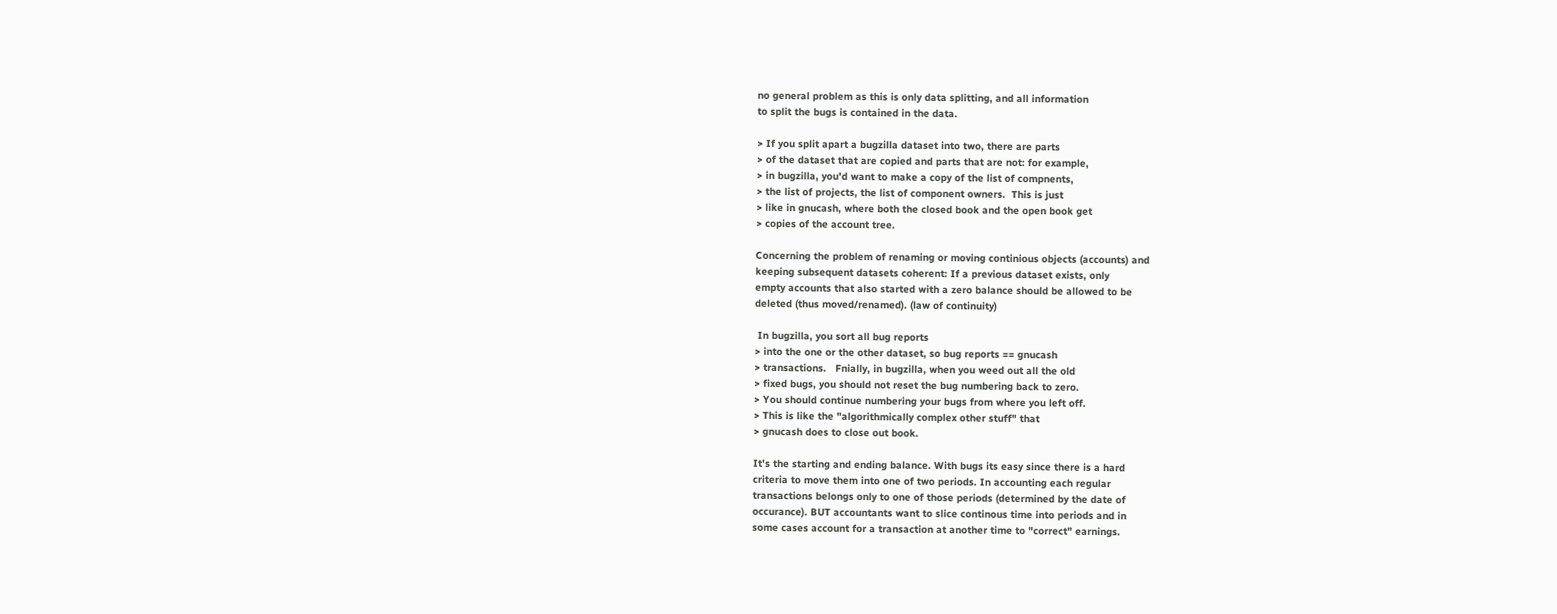no general problem as this is only data splitting, and all information
to split the bugs is contained in the data.

> If you split apart a bugzilla dataset into two, there are parts
> of the dataset that are copied and parts that are not: for example,
> in bugzilla, you'd want to make a copy of the list of compnents,
> the list of projects, the list of component owners.  This is just
> like in gnucash, where both the closed book and the open book get
> copies of the account tree.

Concerning the problem of renaming or moving continious objects (accounts) and
keeping subsequent datasets coherent: If a previous dataset exists, only
empty accounts that also started with a zero balance should be allowed to be
deleted (thus moved/renamed). (law of continuity)

 In bugzilla, you sort all bug reports
> into the one or the other dataset, so bug reports == gnucash
> transactions.   Fnially, in bugzilla, when you weed out all the old
> fixed bugs, you should not reset the bug numbering back to zero.
> You should continue numbering your bugs from where you left off.
> This is like the "algorithmically complex other stuff" that
> gnucash does to close out book.

It's the starting and ending balance. With bugs its easy since there is a hard
criteria to move them into one of two periods. In accounting each regular
transactions belongs only to one of those periods (determined by the date of
occurance). BUT accountants want to slice continous time into periods and in
some cases account for a transaction at another time to "correct" earnings.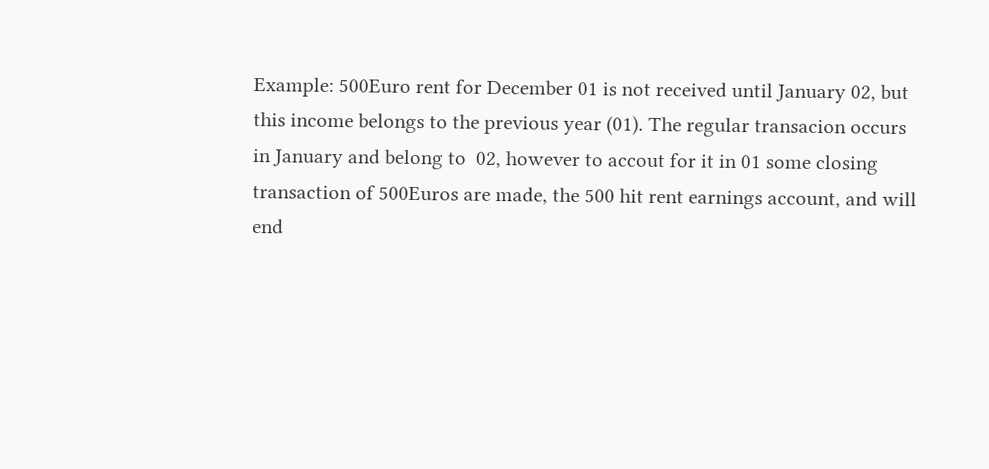Example: 500Euro rent for December 01 is not received until January 02, but
this income belongs to the previous year (01). The regular transacion occurs
in January and belong to  02, however to accout for it in 01 some closing
transaction of 500Euros are made, the 500 hit rent earnings account, and will
end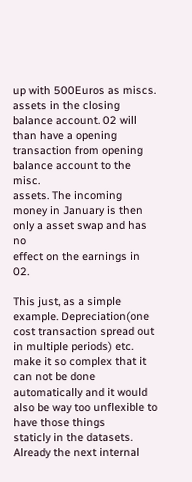up with 500Euros as miscs. assets in the closing balance account. 02 will
than have a opening transaction from opening balance account to the misc.
assets. The incoming money in January is then only a asset swap and has no
effect on the earnings in 02.

This just, as a simple example. Depreciation(one cost transaction spread out
in multiple periods) etc. make it so complex that it can not be done
automatically and it would also be way too unflexible to have those things
staticly in the datasets. Already the next internal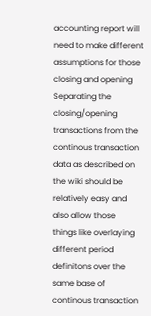accounting report will
need to make different assumptions for those closing and opening
Separating the closing/opening transactions from the continous transaction
data as described on the wiki should be relatively easy and also allow those
things like overlaying different period definitons over the same base of
continous transaction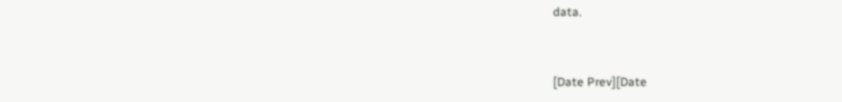data.


[Date Prev][Date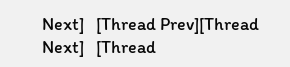Next]   [Thread Prev][Thread Next]   [Thread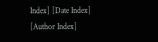Index] [Date Index] [Author Index]